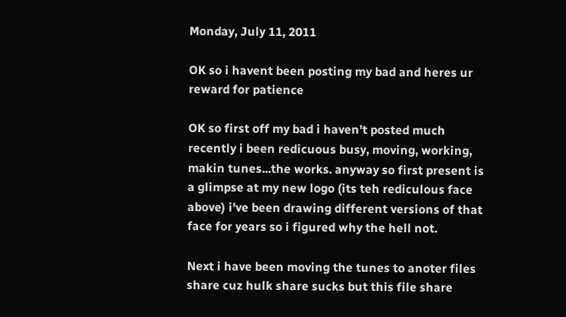Monday, July 11, 2011

OK so i havent been posting my bad and heres ur reward for patience

OK so first off my bad i haven't posted much recently i been redicuous busy, moving, working, makin tunes...the works. anyway so first present is a glimpse at my new logo (its teh rediculous face above) i've been drawing different versions of that face for years so i figured why the hell not.

Next i have been moving the tunes to anoter files share cuz hulk share sucks but this file share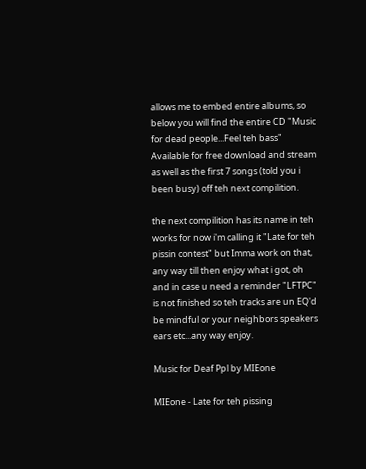allows me to embed entire albums, so below you will find the entire CD "Music for dead people...Feel teh bass" Available for free download and stream as well as the first 7 songs (told you i been busy) off teh next compilition.

the next compilition has its name in teh works for now i'm calling it "Late for teh pissin contest" but Imma work on that, any way till then enjoy what i got, oh and in case u need a reminder "LFTPC" is not finished so teh tracks are un EQ'd be mindful or your neighbors speakers ears etc...any way enjoy.

Music for Deaf Ppl by MIEone

MIEone - Late for teh pissing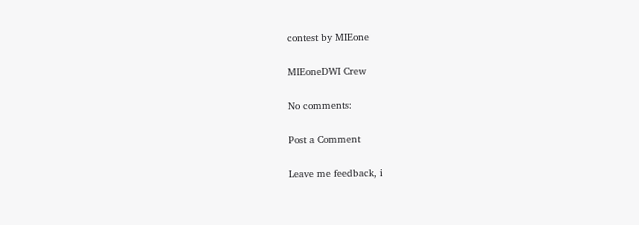contest by MIEone

MIEoneDWI Crew

No comments:

Post a Comment

Leave me feedback, i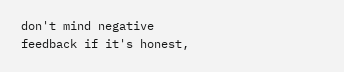don't mind negative feedback if it's honest,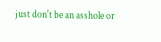just don't be an asshole or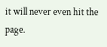it will never even hit the page.